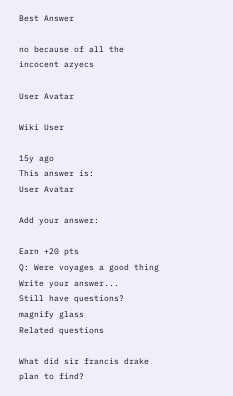Best Answer

no because of all the incocent azyecs

User Avatar

Wiki User

15y ago
This answer is:
User Avatar

Add your answer:

Earn +20 pts
Q: Were voyages a good thing
Write your answer...
Still have questions?
magnify glass
Related questions

What did sir francis drake plan to find?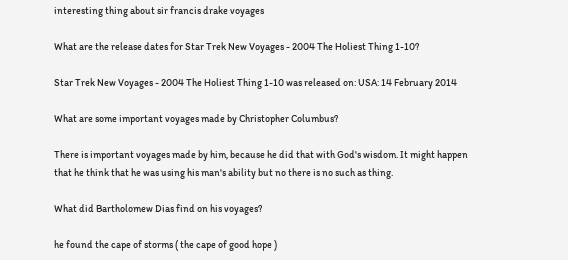interesting thing about sir francis drake voyages

What are the release dates for Star Trek New Voyages - 2004 The Holiest Thing 1-10?

Star Trek New Voyages - 2004 The Holiest Thing 1-10 was released on: USA: 14 February 2014

What are some important voyages made by Christopher Columbus?

There is important voyages made by him, because he did that with God's wisdom. It might happen that he think that he was using his man's ability but no there is no such as thing.

What did Bartholomew Dias find on his voyages?

he found the cape of storms ( the cape of good hope )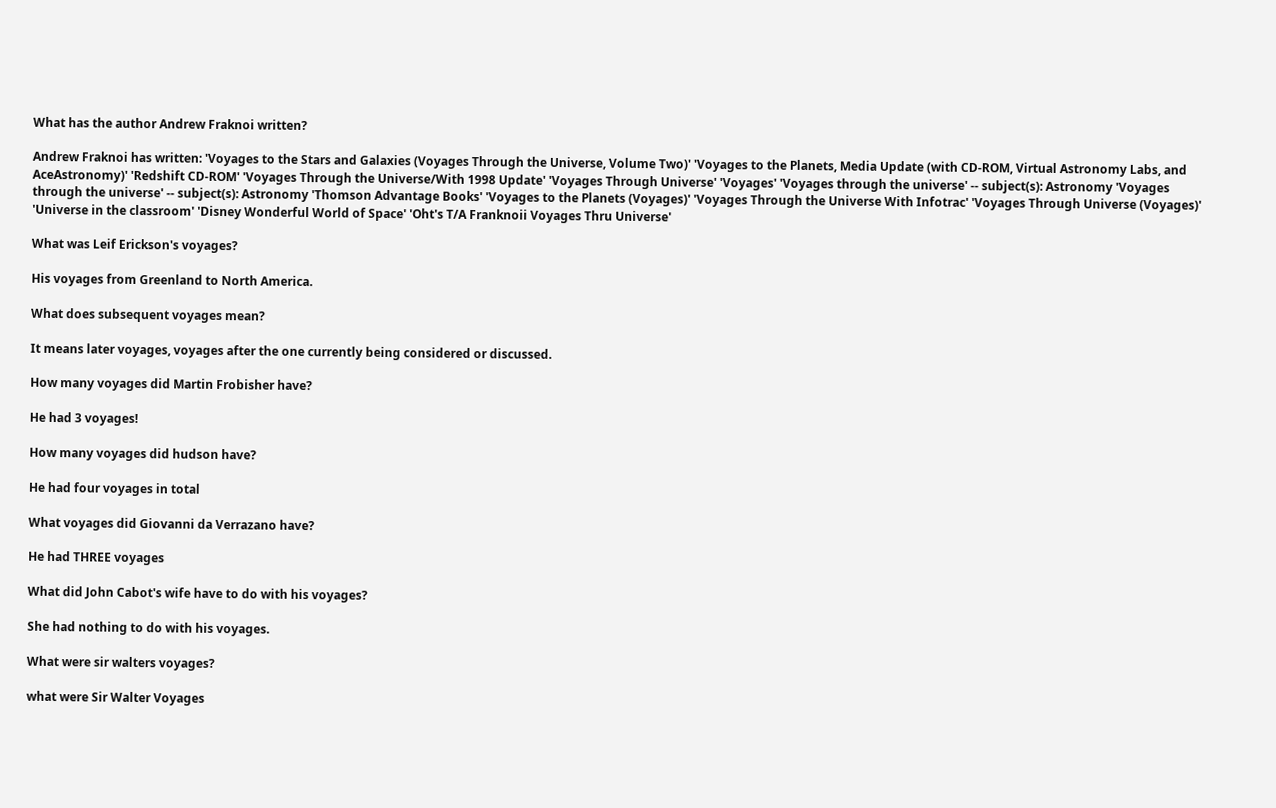What has the author Andrew Fraknoi written?

Andrew Fraknoi has written: 'Voyages to the Stars and Galaxies (Voyages Through the Universe, Volume Two)' 'Voyages to the Planets, Media Update (with CD-ROM, Virtual Astronomy Labs, and AceAstronomy)' 'Redshift CD-ROM' 'Voyages Through the Universe/With 1998 Update' 'Voyages Through Universe' 'Voyages' 'Voyages through the universe' -- subject(s): Astronomy 'Voyages through the universe' -- subject(s): Astronomy 'Thomson Advantage Books' 'Voyages to the Planets (Voyages)' 'Voyages Through the Universe With Infotrac' 'Voyages Through Universe (Voyages)' 'Universe in the classroom' 'Disney Wonderful World of Space' 'Oht's T/A Franknoii Voyages Thru Universe'

What was Leif Erickson's voyages?

His voyages from Greenland to North America.

What does subsequent voyages mean?

It means later voyages, voyages after the one currently being considered or discussed.

How many voyages did Martin Frobisher have?

He had 3 voyages!

How many voyages did hudson have?

He had four voyages in total

What voyages did Giovanni da Verrazano have?

He had THREE voyages

What did John Cabot's wife have to do with his voyages?

She had nothing to do with his voyages.

What were sir walters voyages?

what were Sir Walter Voyages